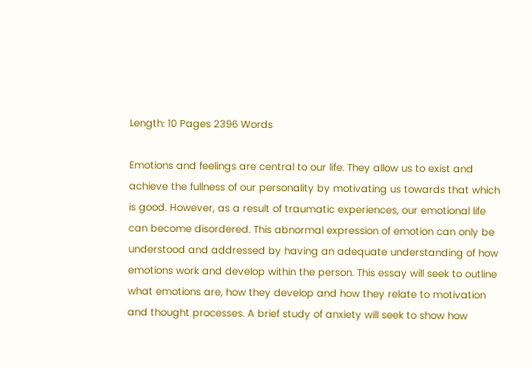Length: 10 Pages 2396 Words

Emotions and feelings are central to our life. They allow us to exist and achieve the fullness of our personality by motivating us towards that which is good. However, as a result of traumatic experiences, our emotional life can become disordered. This abnormal expression of emotion can only be understood and addressed by having an adequate understanding of how emotions work and develop within the person. This essay will seek to outline what emotions are, how they develop and how they relate to motivation and thought processes. A brief study of anxiety will seek to show how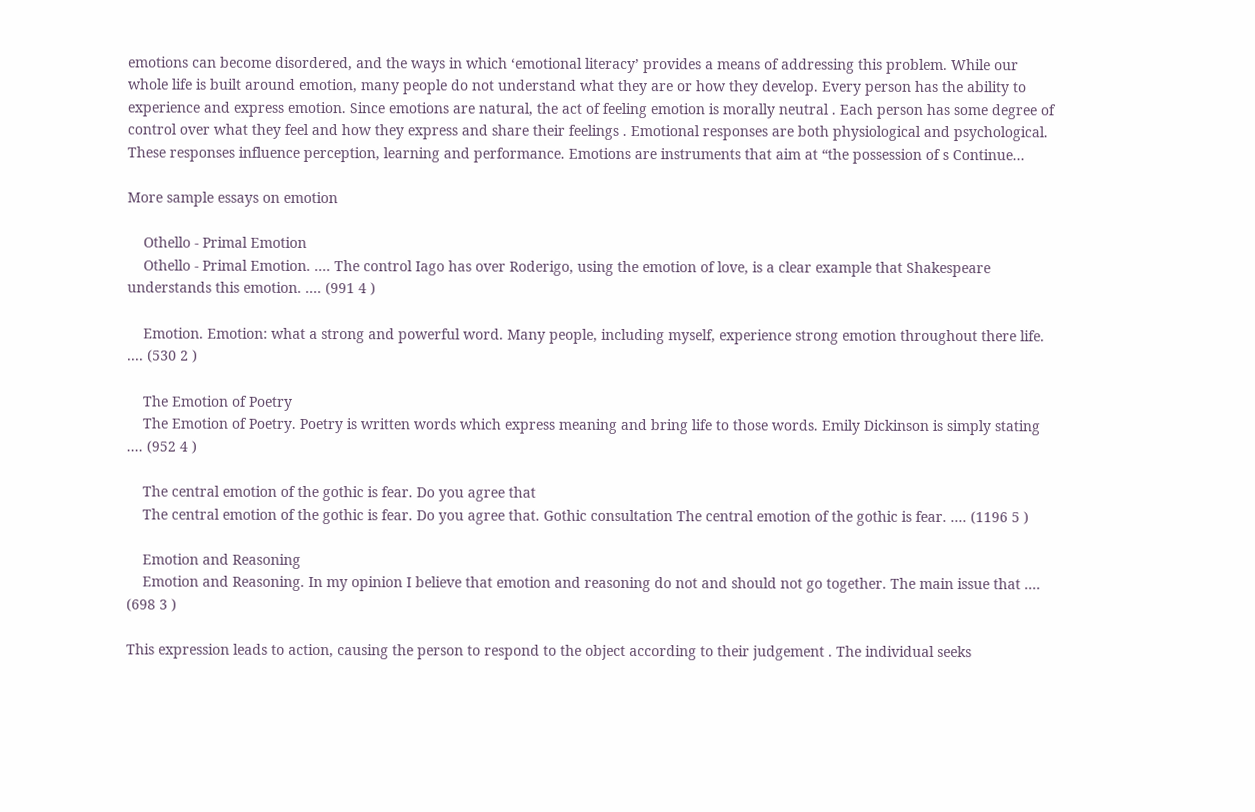emotions can become disordered, and the ways in which ‘emotional literacy’ provides a means of addressing this problem. While our whole life is built around emotion, many people do not understand what they are or how they develop. Every person has the ability to experience and express emotion. Since emotions are natural, the act of feeling emotion is morally neutral . Each person has some degree of control over what they feel and how they express and share their feelings . Emotional responses are both physiological and psychological. These responses influence perception, learning and performance. Emotions are instruments that aim at “the possession of s Continue...

More sample essays on emotion

    Othello - Primal Emotion
    Othello - Primal Emotion. .... The control Iago has over Roderigo, using the emotion of love, is a clear example that Shakespeare understands this emotion. .... (991 4 )

    Emotion. Emotion: what a strong and powerful word. Many people, including myself, experience strong emotion throughout there life. .... (530 2 )

    The Emotion of Poetry
    The Emotion of Poetry. Poetry is written words which express meaning and bring life to those words. Emily Dickinson is simply stating .... (952 4 )

    The central emotion of the gothic is fear. Do you agree that
    The central emotion of the gothic is fear. Do you agree that. Gothic consultation The central emotion of the gothic is fear. .... (1196 5 )

    Emotion and Reasoning
    Emotion and Reasoning. In my opinion I believe that emotion and reasoning do not and should not go together. The main issue that .... (698 3 )

This expression leads to action, causing the person to respond to the object according to their judgement . The individual seeks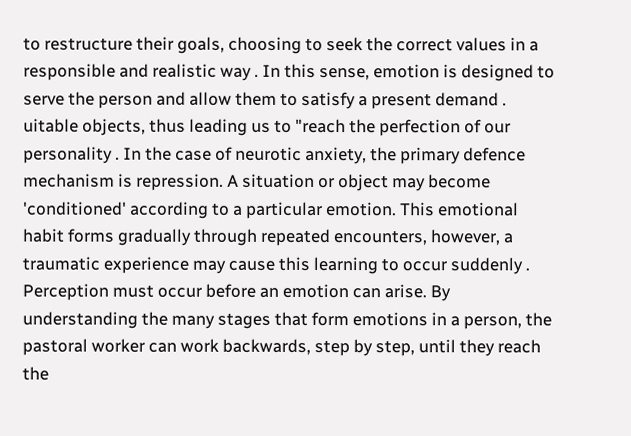to restructure their goals, choosing to seek the correct values in a responsible and realistic way . In this sense, emotion is designed to serve the person and allow them to satisfy a present demand . uitable objects, thus leading us to "reach the perfection of our personality . In the case of neurotic anxiety, the primary defence mechanism is repression. A situation or object may become 'conditioned' according to a particular emotion. This emotional habit forms gradually through repeated encounters, however, a traumatic experience may cause this learning to occur suddenly . Perception must occur before an emotion can arise. By understanding the many stages that form emotions in a person, the pastoral worker can work backwards, step by step, until they reach the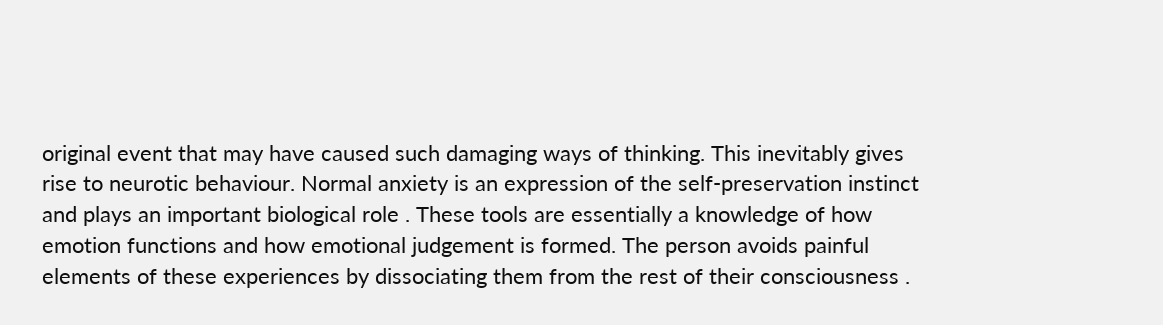original event that may have caused such damaging ways of thinking. This inevitably gives rise to neurotic behaviour. Normal anxiety is an expression of the self-preservation instinct and plays an important biological role . These tools are essentially a knowledge of how emotion functions and how emotional judgement is formed. The person avoids painful elements of these experiences by dissociating them from the rest of their consciousness .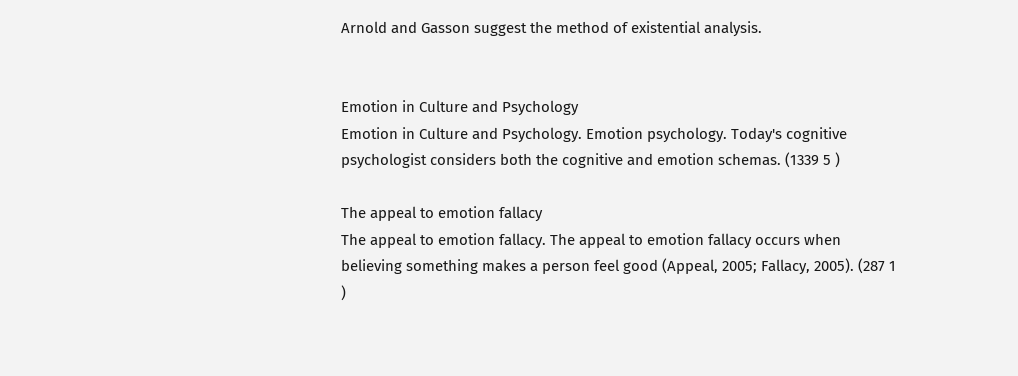Arnold and Gasson suggest the method of existential analysis.


Emotion in Culture and Psychology
Emotion in Culture and Psychology. Emotion psychology. Today's cognitive psychologist considers both the cognitive and emotion schemas. (1339 5 )

The appeal to emotion fallacy
The appeal to emotion fallacy. The appeal to emotion fallacy occurs when believing something makes a person feel good (Appeal, 2005; Fallacy, 2005). (287 1 )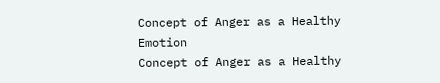Concept of Anger as a Healthy Emotion
Concept of Anger as a Healthy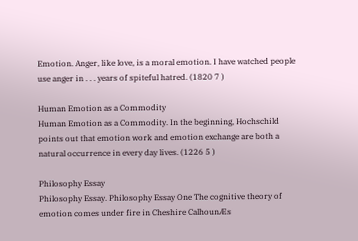Emotion. Anger, like love, is a moral emotion. I have watched people use anger in . . . years of spiteful hatred. (1820 7 )

Human Emotion as a Commodity
Human Emotion as a Commodity. In the beginning, Hochschild points out that emotion work and emotion exchange are both a natural occurrence in every day lives. (1226 5 )

Philosophy Essay
Philosophy Essay. Philosophy Essay One The cognitive theory of emotion comes under fire in Cheshire CalhounÆs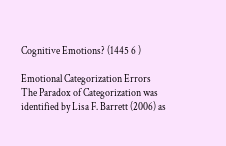Cognitive Emotions? (1445 6 )

Emotional Categorization Errors
The Paradox of Categorization was identified by Lisa F. Barrett (2006) as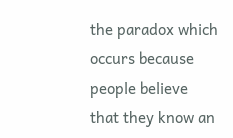the paradox which occurs because people believe that they know an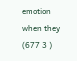emotion when they (677 3 )